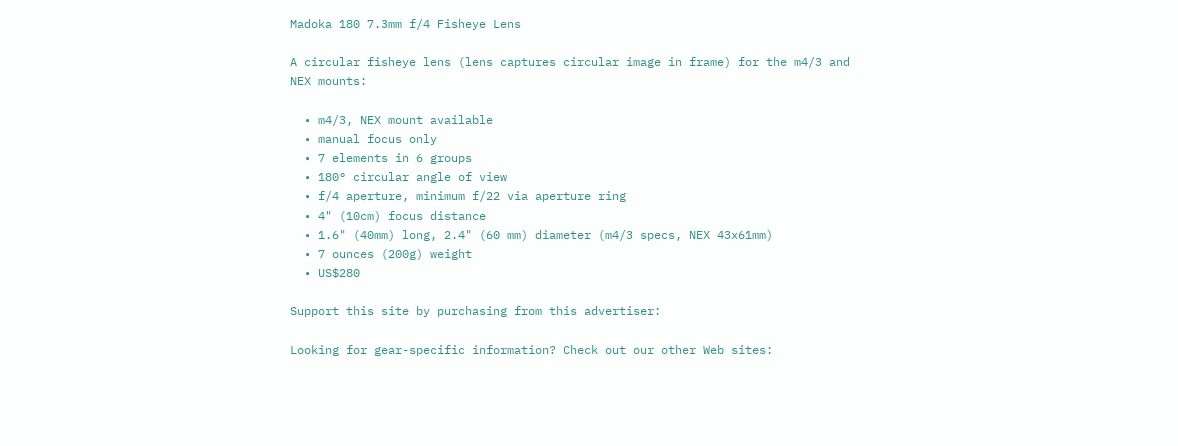Madoka 180 7.3mm f/4 Fisheye Lens

A circular fisheye lens (lens captures circular image in frame) for the m4/3 and NEX mounts:

  • m4/3, NEX mount available
  • manual focus only
  • 7 elements in 6 groups
  • 180° circular angle of view
  • f/4 aperture, minimum f/22 via aperture ring
  • 4" (10cm) focus distance
  • 1.6" (40mm) long, 2.4" (60 mm) diameter (m4/3 specs, NEX 43x61mm)
  • 7 ounces (200g) weight
  • US$280

Support this site by purchasing from this advertiser:

Looking for gear-specific information? Check out our other Web sites: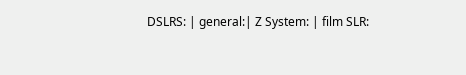DSLRS: | general:| Z System: | film SLR: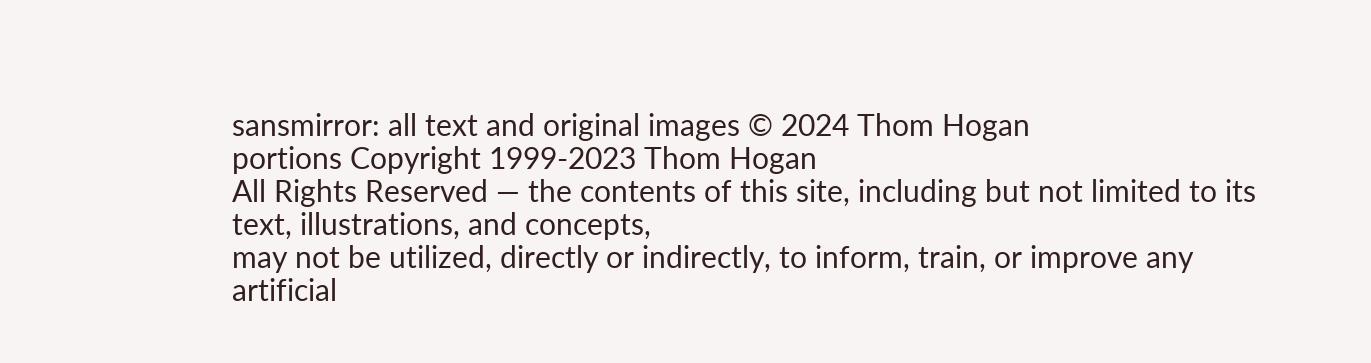sansmirror: all text and original images © 2024 Thom Hogan
portions Copyright 1999-2023 Thom Hogan
All Rights Reserved — the contents of this site, including but not limited to its text, illustrations, and concepts,
may not be utilized, directly or indirectly, to inform, train, or improve any artificial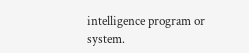intelligence program or system.